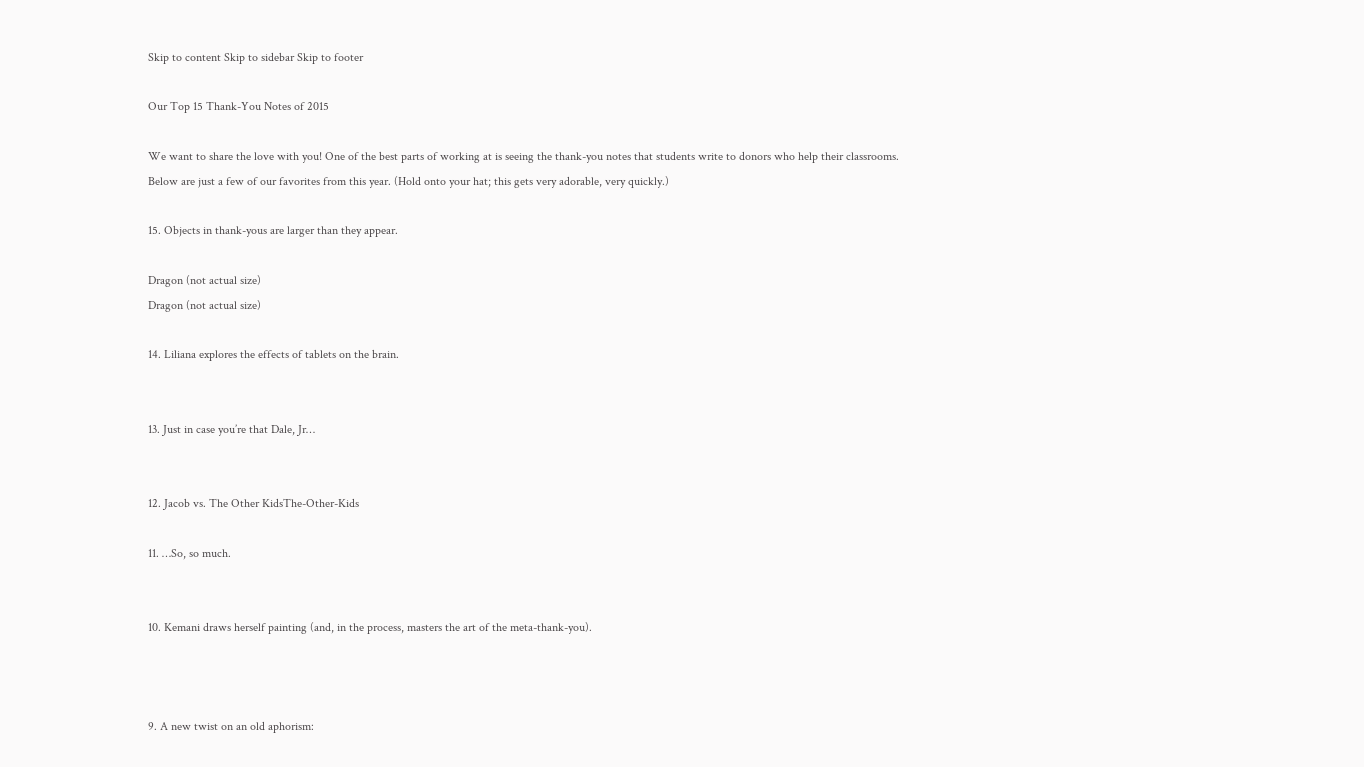Skip to content Skip to sidebar Skip to footer

Our Top 15 Thank-You Notes of 2015

We want to share the love with you! One of the best parts of working at is seeing the thank-you notes that students write to donors who help their classrooms. Below are just a few of our favorites from this year. (Hold onto your hat; this gets very adorable, very quickly.)

15. Objects in thank-yous are larger than they appear.

Dragon (not actual size)
Dragon (not actual size)

14. Liliana explores the effects of tablets on the brain.


13. Just in case you’re that Dale, Jr…


12. Jacob vs. The Other KidsThe-Other-Kids

11. …So, so much.


10. Kemani draws herself painting (and, in the process, masters the art of the meta-thank-you).



9. A new twist on an old aphorism: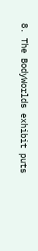8. The BodyWorlds exhibit puts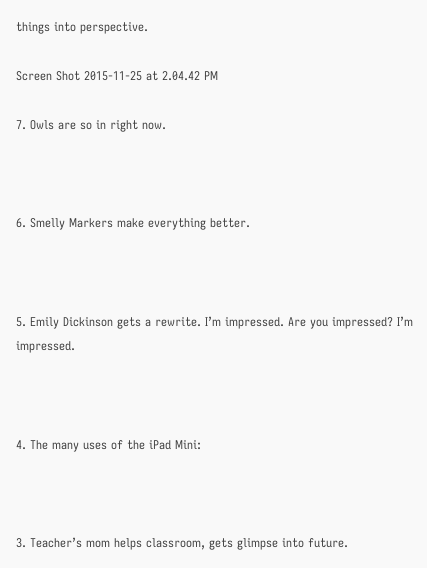things into perspective.

Screen Shot 2015-11-25 at 2.04.42 PM

7. Owls are so in right now.



6. Smelly Markers make everything better.



5. Emily Dickinson gets a rewrite. I’m impressed. Are you impressed? I’m impressed.



4. The many uses of the iPad Mini:



3. Teacher’s mom helps classroom, gets glimpse into future.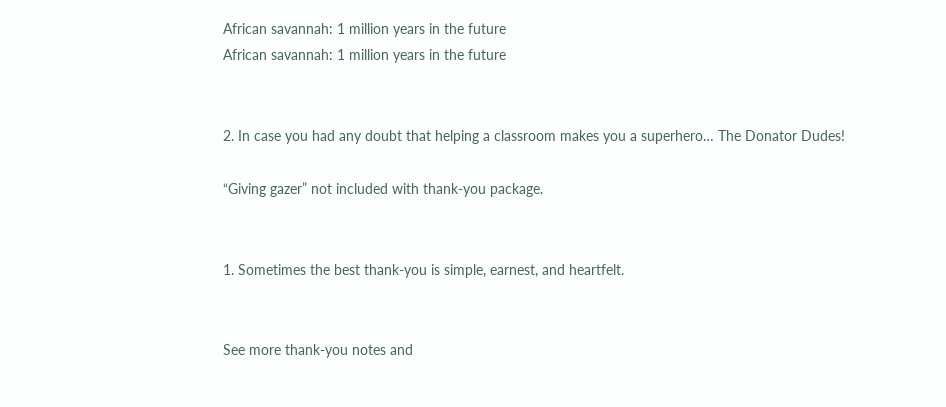African savannah: 1 million years in the future
African savannah: 1 million years in the future


2. In case you had any doubt that helping a classroom makes you a superhero… The Donator Dudes!

“Giving gazer” not included with thank-you package.


1. Sometimes the best thank-you is simple, earnest, and heartfelt.


See more thank-you notes and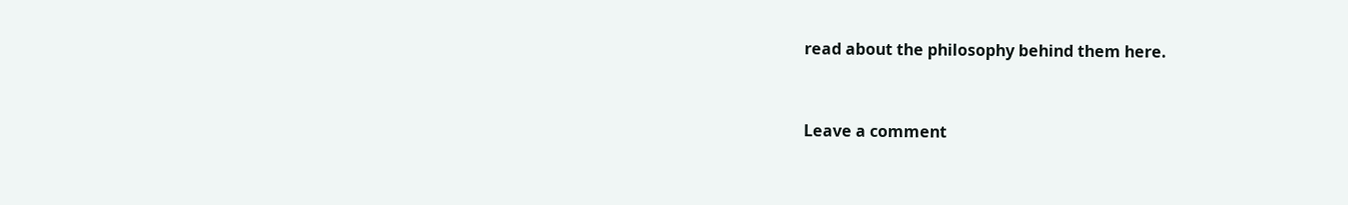read about the philosophy behind them here.


Leave a comment